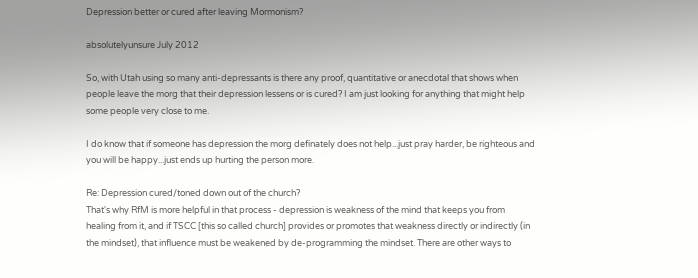Depression better or cured after leaving Mormonism?

absolutelyunsure July 2012

So, with Utah using so many anti-depressants is there any proof, quantitative or anecdotal that shows when people leave the morg that their depression lessens or is cured? I am just looking for anything that might help some people very close to me.

I do know that if someone has depression the morg definately does not help...just pray harder, be righteous and you will be happy...just ends up hurting the person more.

Re: Depression cured/toned down out of the church?
That's why RfM is more helpful in that process - depression is weakness of the mind that keeps you from healing from it, and if TSCC [this so called church] provides or promotes that weakness directly or indirectly (in the mindset), that influence must be weakened by de-programming the mindset. There are other ways to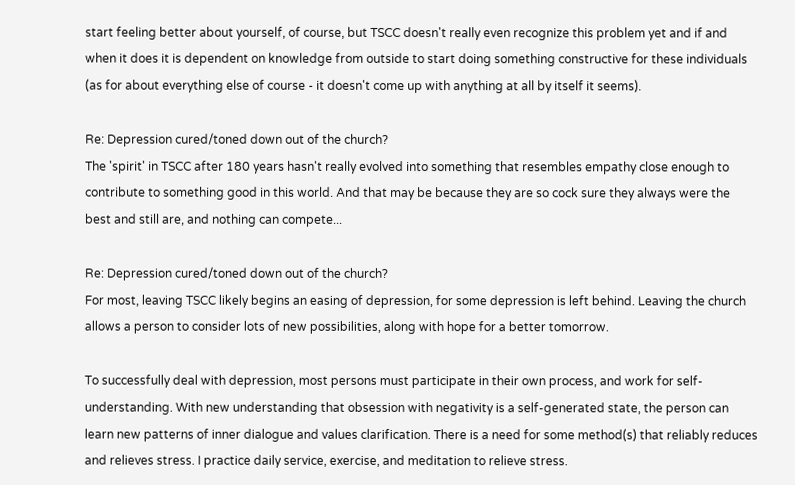start feeling better about yourself, of course, but TSCC doesn't really even recognize this problem yet and if and when it does it is dependent on knowledge from outside to start doing something constructive for these individuals (as for about everything else of course - it doesn't come up with anything at all by itself it seems).

Re: Depression cured/toned down out of the church?
The 'spirit' in TSCC after 180 years hasn't really evolved into something that resembles empathy close enough to contribute to something good in this world. And that may be because they are so cock sure they always were the best and still are, and nothing can compete...

Re: Depression cured/toned down out of the church?
For most, leaving TSCC likely begins an easing of depression, for some depression is left behind. Leaving the church allows a person to consider lots of new possibilities, along with hope for a better tomorrow.

To successfully deal with depression, most persons must participate in their own process, and work for self-understanding. With new understanding that obsession with negativity is a self-generated state, the person can learn new patterns of inner dialogue and values clarification. There is a need for some method(s) that reliably reduces and relieves stress. I practice daily service, exercise, and meditation to relieve stress.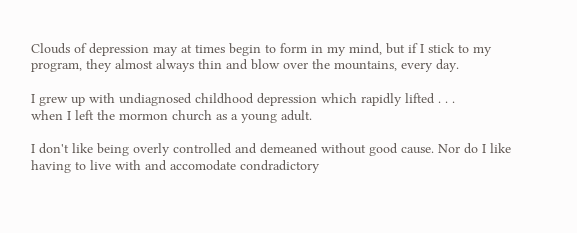Clouds of depression may at times begin to form in my mind, but if I stick to my program, they almost always thin and blow over the mountains, every day.

I grew up with undiagnosed childhood depression which rapidly lifted . . .
when I left the mormon church as a young adult.

I don't like being overly controlled and demeaned without good cause. Nor do I like having to live with and accomodate condradictory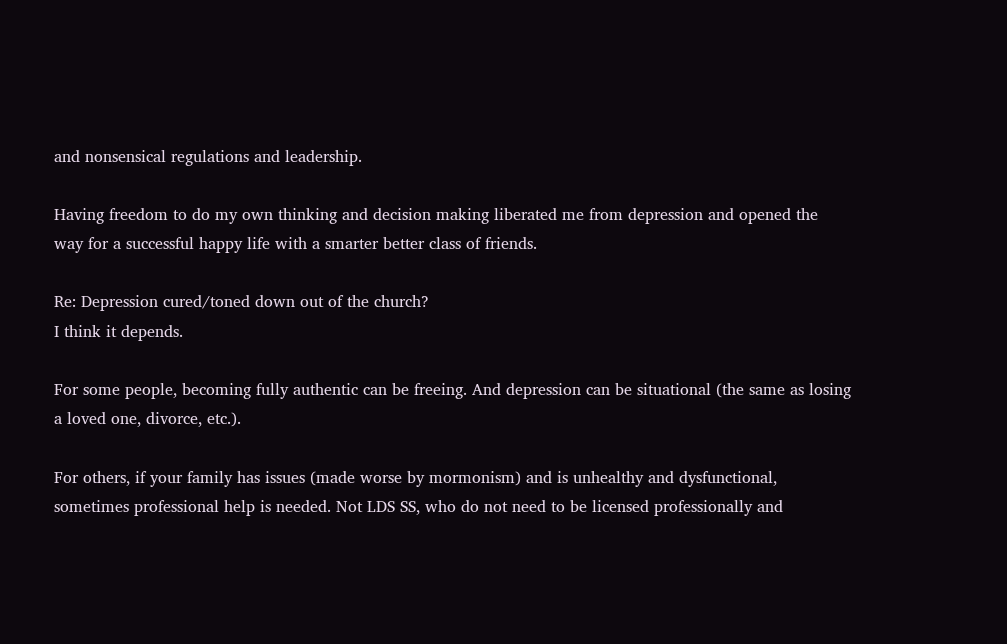and nonsensical regulations and leadership.

Having freedom to do my own thinking and decision making liberated me from depression and opened the way for a successful happy life with a smarter better class of friends.

Re: Depression cured/toned down out of the church?
I think it depends.

For some people, becoming fully authentic can be freeing. And depression can be situational (the same as losing a loved one, divorce, etc.).

For others, if your family has issues (made worse by mormonism) and is unhealthy and dysfunctional, sometimes professional help is needed. Not LDS SS, who do not need to be licensed professionally and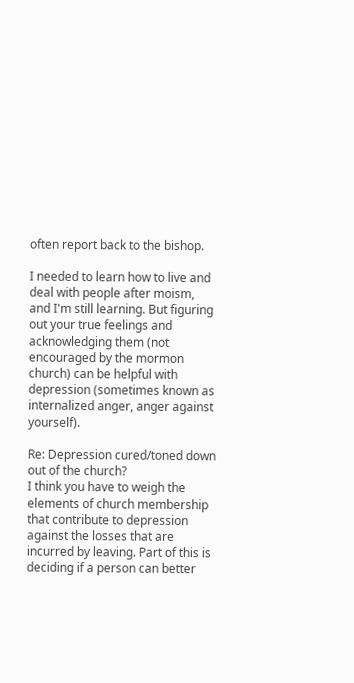often report back to the bishop.

I needed to learn how to live and deal with people after moism, and I'm still learning. But figuring out your true feelings and acknowledging them (not encouraged by the mormon church) can be helpful with depression (sometimes known as internalized anger, anger against yourself).

Re: Depression cured/toned down out of the church?
I think you have to weigh the elements of church membership that contribute to depression against the losses that are incurred by leaving. Part of this is deciding if a person can better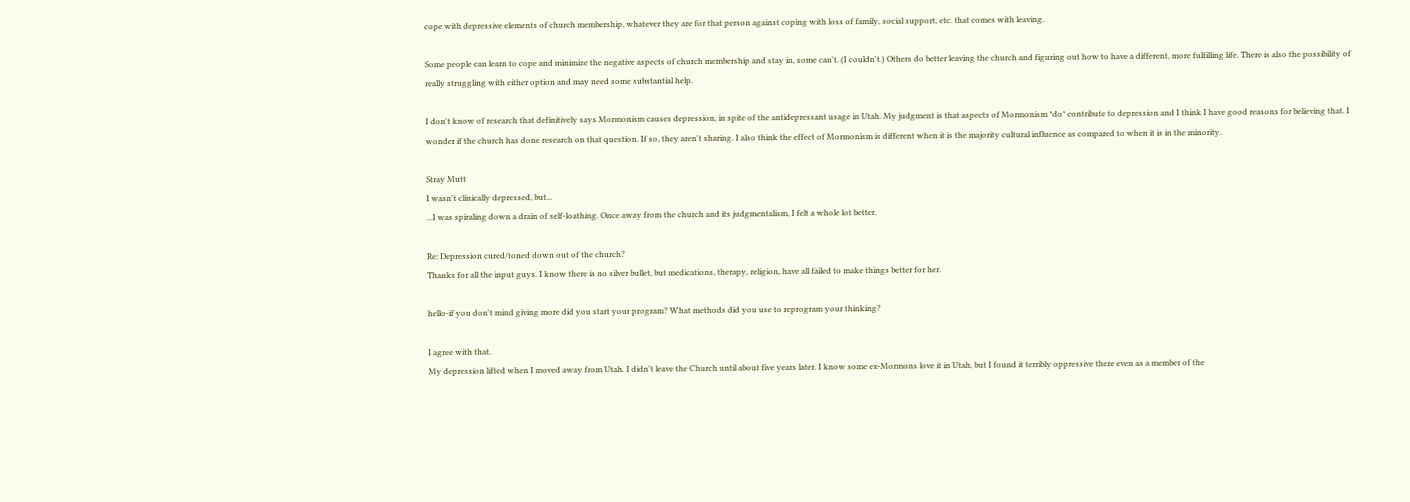cope with depressive elements of church membership, whatever they are for that person against coping with loss of family, social support, etc. that comes with leaving.

Some people can learn to cope and minimize the negative aspects of church membership and stay in, some can't. (I couldn't.) Others do better leaving the church and figuring out how to have a different, more fulfilling life. There is also the possibility of really struggling with either option and may need some substantial help.

I don't know of research that definitively says Mormonism causes depression, in spite of the antidepressant usage in Utah. My judgment is that aspects of Mormonism *do* contribute to depression and I think I have good reasons for believing that. I wonder if the church has done research on that question. If so, they aren't sharing. I also think the effect of Mormonism is different when it is the majority cultural influence as compared to when it is in the minority.

Stray Mutt
I wasn't clinically depressed, but...
...I was spiraling down a drain of self-loathing. Once away from the church and its judgmentalism, I felt a whole lot better.

Re: Depression cured/toned down out of the church?
Thanks for all the input guys. I know there is no silver bullet, but medications, therapy, religion, have all failed to make things better for her.

hello-if you don't mind giving more did you start your program? What methods did you use to reprogram your thinking?

I agree with that.
My depression lifted when I moved away from Utah. I didn't leave the Church until about five years later. I know some ex-Mormons love it in Utah, but I found it terribly oppressive there even as a member of the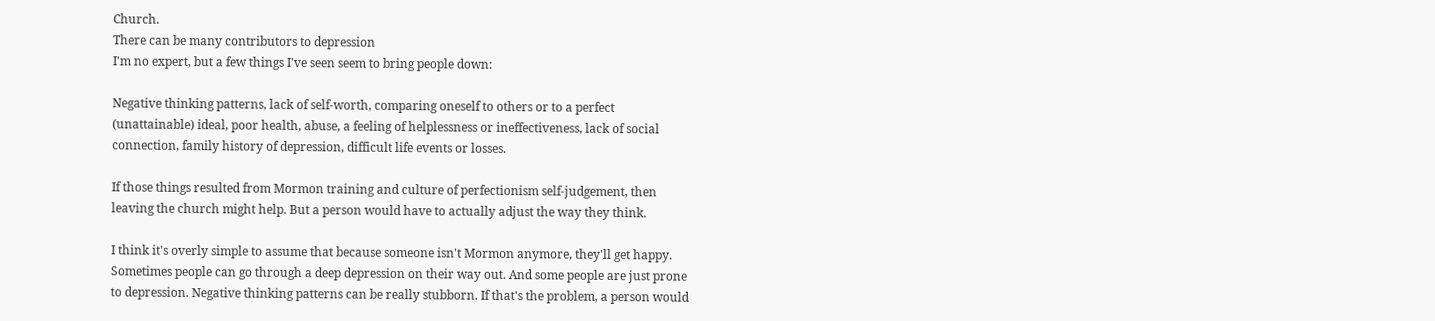Church.
There can be many contributors to depression
I'm no expert, but a few things I've seen seem to bring people down:

Negative thinking patterns, lack of self-worth, comparing oneself to others or to a perfect (unattainable) ideal, poor health, abuse, a feeling of helplessness or ineffectiveness, lack of social connection, family history of depression, difficult life events or losses.

If those things resulted from Mormon training and culture of perfectionism self-judgement, then leaving the church might help. But a person would have to actually adjust the way they think.

I think it's overly simple to assume that because someone isn't Mormon anymore, they'll get happy. Sometimes people can go through a deep depression on their way out. And some people are just prone to depression. Negative thinking patterns can be really stubborn. If that's the problem, a person would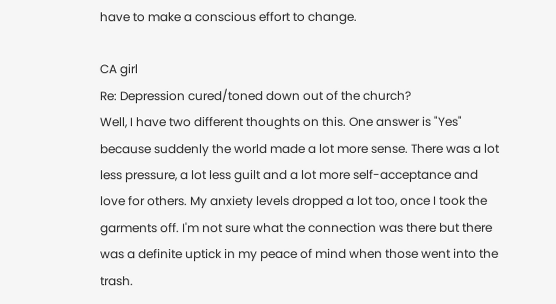have to make a conscious effort to change.

CA girl
Re: Depression cured/toned down out of the church?
Well, I have two different thoughts on this. One answer is "Yes" because suddenly the world made a lot more sense. There was a lot less pressure, a lot less guilt and a lot more self-acceptance and love for others. My anxiety levels dropped a lot too, once I took the garments off. I'm not sure what the connection was there but there was a definite uptick in my peace of mind when those went into the trash.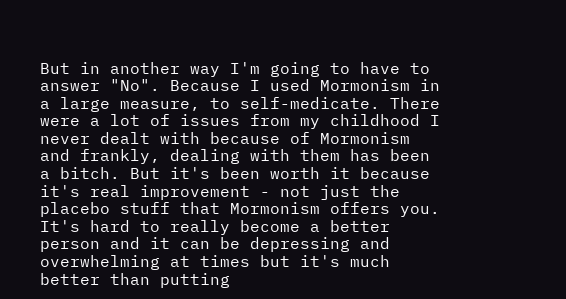But in another way I'm going to have to answer "No". Because I used Mormonism in a large measure, to self-medicate. There were a lot of issues from my childhood I never dealt with because of Mormonism and frankly, dealing with them has been a bitch. But it's been worth it because it's real improvement - not just the placebo stuff that Mormonism offers you. It's hard to really become a better person and it can be depressing and overwhelming at times but it's much better than putting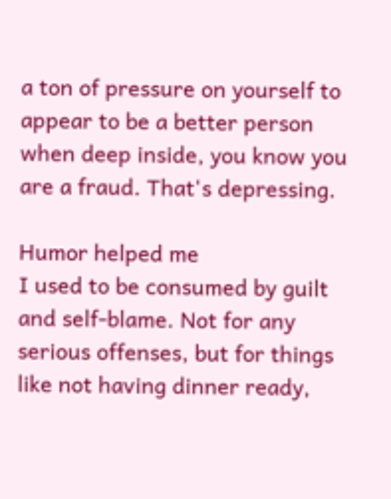a ton of pressure on yourself to appear to be a better person when deep inside, you know you are a fraud. That's depressing.

Humor helped me
I used to be consumed by guilt and self-blame. Not for any serious offenses, but for things like not having dinner ready,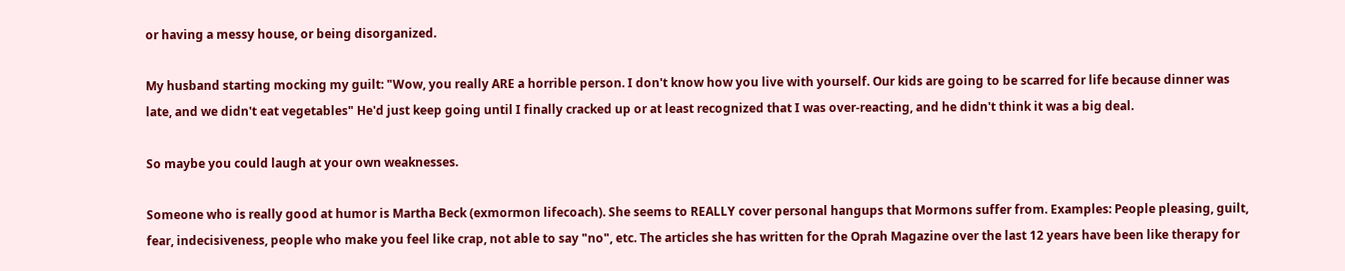or having a messy house, or being disorganized.

My husband starting mocking my guilt: "Wow, you really ARE a horrible person. I don't know how you live with yourself. Our kids are going to be scarred for life because dinner was late, and we didn't eat vegetables" He'd just keep going until I finally cracked up or at least recognized that I was over-reacting, and he didn't think it was a big deal.

So maybe you could laugh at your own weaknesses.

Someone who is really good at humor is Martha Beck (exmormon lifecoach). She seems to REALLY cover personal hangups that Mormons suffer from. Examples: People pleasing, guilt, fear, indecisiveness, people who make you feel like crap, not able to say "no", etc. The articles she has written for the Oprah Magazine over the last 12 years have been like therapy for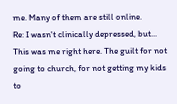me. Many of them are still online.
Re: I wasn't clinically depressed, but...
This was me right here. The guilt for not going to church, for not getting my kids to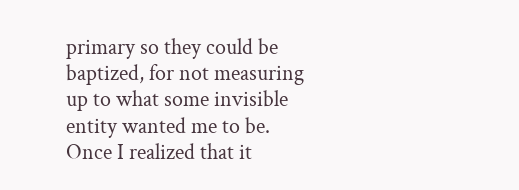primary so they could be baptized, for not measuring up to what some invisible entity wanted me to be. Once I realized that it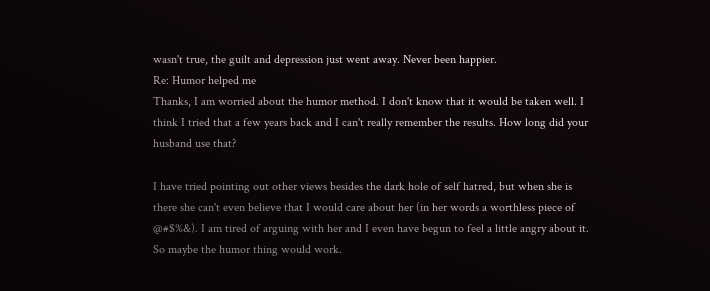wasn't true, the guilt and depression just went away. Never been happier.
Re: Humor helped me
Thanks, I am worried about the humor method. I don't know that it would be taken well. I think I tried that a few years back and I can't really remember the results. How long did your husband use that?

I have tried pointing out other views besides the dark hole of self hatred, but when she is there she can't even believe that I would care about her (in her words a worthless piece of @#$%&). I am tired of arguing with her and I even have begun to feel a little angry about it. So maybe the humor thing would work.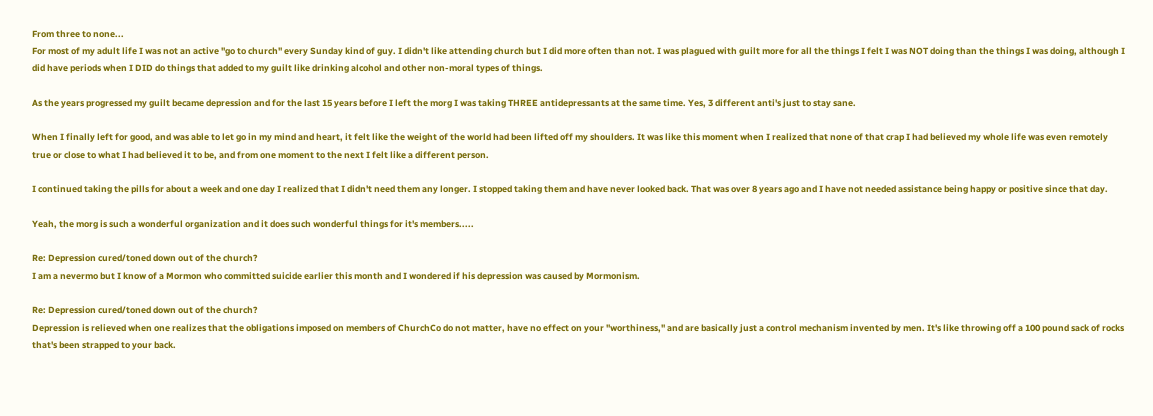From three to none...
For most of my adult life I was not an active "go to church" every Sunday kind of guy. I didn't like attending church but I did more often than not. I was plagued with guilt more for all the things I felt I was NOT doing than the things I was doing, although I did have periods when I DID do things that added to my guilt like drinking alcohol and other non-moral types of things.

As the years progressed my guilt became depression and for the last 15 years before I left the morg I was taking THREE antidepressants at the same time. Yes, 3 different anti's just to stay sane.

When I finally left for good, and was able to let go in my mind and heart, it felt like the weight of the world had been lifted off my shoulders. It was like this moment when I realized that none of that crap I had believed my whole life was even remotely true or close to what I had believed it to be, and from one moment to the next I felt like a different person.

I continued taking the pills for about a week and one day I realized that I didn't need them any longer. I stopped taking them and have never looked back. That was over 8 years ago and I have not needed assistance being happy or positive since that day.

Yeah, the morg is such a wonderful organization and it does such wonderful things for it's members.....

Re: Depression cured/toned down out of the church?
I am a nevermo but I know of a Mormon who committed suicide earlier this month and I wondered if his depression was caused by Mormonism.

Re: Depression cured/toned down out of the church?
Depression is relieved when one realizes that the obligations imposed on members of ChurchCo do not matter, have no effect on your "worthiness," and are basically just a control mechanism invented by men. It's like throwing off a 100 pound sack of rocks that's been strapped to your back.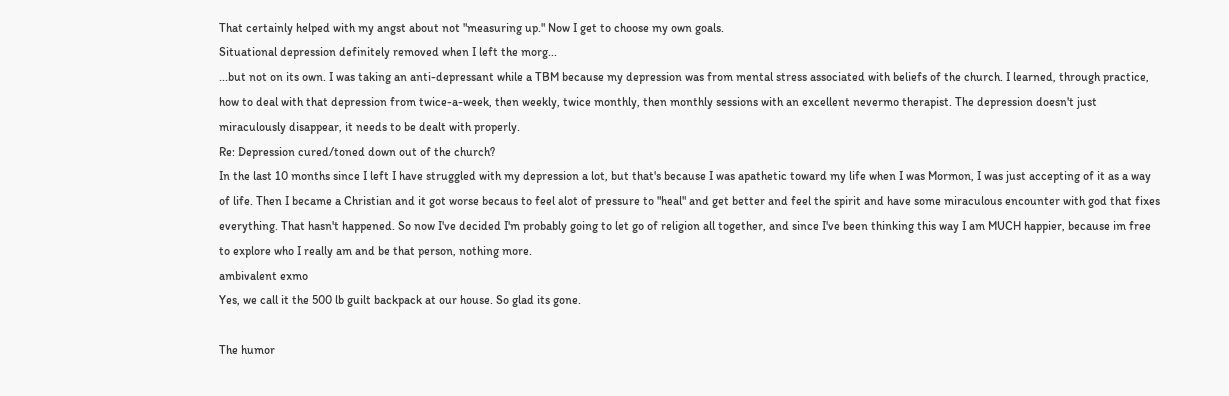That certainly helped with my angst about not "measuring up." Now I get to choose my own goals.
Situational depression definitely removed when I left the morg...
...but not on its own. I was taking an anti-depressant while a TBM because my depression was from mental stress associated with beliefs of the church. I learned, through practice, how to deal with that depression from twice-a-week, then weekly, twice monthly, then monthly sessions with an excellent nevermo therapist. The depression doesn't just miraculously disappear, it needs to be dealt with properly.
Re: Depression cured/toned down out of the church?
In the last 10 months since I left I have struggled with my depression a lot, but that's because I was apathetic toward my life when I was Mormon, I was just accepting of it as a way of life. Then I became a Christian and it got worse becaus to feel alot of pressure to "heal" and get better and feel the spirit and have some miraculous encounter with god that fixes everything. That hasn't happened. So now I've decided I'm probably going to let go of religion all together, and since I've been thinking this way I am MUCH happier, because im free to explore who I really am and be that person, nothing more.
ambivalent exmo
Yes, we call it the 500 lb guilt backpack at our house. So glad its gone.

The humor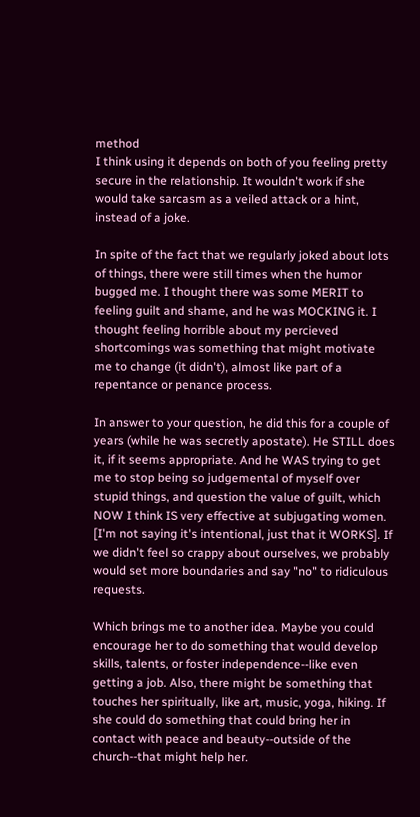method
I think using it depends on both of you feeling pretty secure in the relationship. It wouldn't work if she would take sarcasm as a veiled attack or a hint, instead of a joke.

In spite of the fact that we regularly joked about lots of things, there were still times when the humor bugged me. I thought there was some MERIT to feeling guilt and shame, and he was MOCKING it. I thought feeling horrible about my percieved shortcomings was something that might motivate me to change (it didn't), almost like part of a repentance or penance process.

In answer to your question, he did this for a couple of years (while he was secretly apostate). He STILL does it, if it seems appropriate. And he WAS trying to get me to stop being so judgemental of myself over stupid things, and question the value of guilt, which NOW I think IS very effective at subjugating women. [I'm not saying it's intentional, just that it WORKS]. If we didn't feel so crappy about ourselves, we probably would set more boundaries and say "no" to ridiculous requests.

Which brings me to another idea. Maybe you could encourage her to do something that would develop skills, talents, or foster independence--like even getting a job. Also, there might be something that touches her spiritually, like art, music, yoga, hiking. If she could do something that could bring her in contact with peace and beauty--outside of the church--that might help her.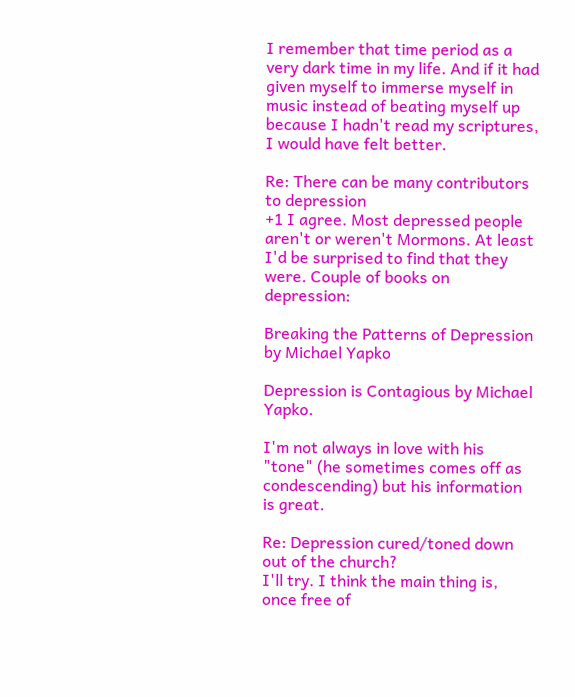I remember that time period as a very dark time in my life. And if it had given myself to immerse myself in music instead of beating myself up because I hadn't read my scriptures, I would have felt better.

Re: There can be many contributors to depression
+1 I agree. Most depressed people aren't or weren't Mormons. At least I'd be surprised to find that they were. Couple of books on depression:

Breaking the Patterns of Depression by Michael Yapko

Depression is Contagious by Michael Yapko.

I'm not always in love with his "tone" (he sometimes comes off as condescending) but his information is great.

Re: Depression cured/toned down out of the church?
I'll try. I think the main thing is, once free of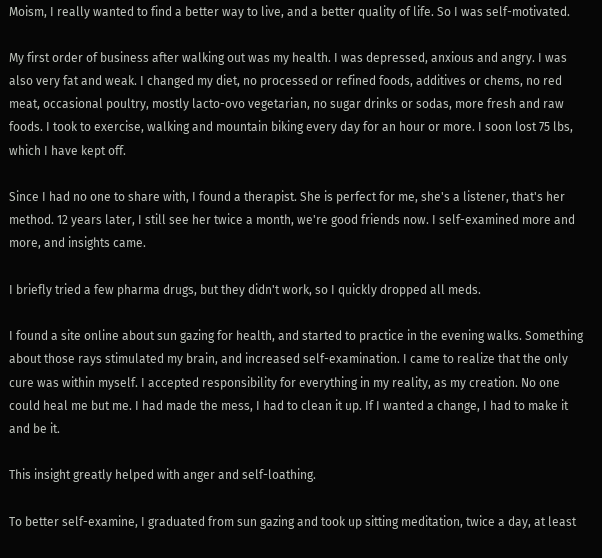Moism, I really wanted to find a better way to live, and a better quality of life. So I was self-motivated.

My first order of business after walking out was my health. I was depressed, anxious and angry. I was also very fat and weak. I changed my diet, no processed or refined foods, additives or chems, no red meat, occasional poultry, mostly lacto-ovo vegetarian, no sugar drinks or sodas, more fresh and raw foods. I took to exercise, walking and mountain biking every day for an hour or more. I soon lost 75 lbs, which I have kept off.

Since I had no one to share with, I found a therapist. She is perfect for me, she's a listener, that's her method. 12 years later, I still see her twice a month, we're good friends now. I self-examined more and more, and insights came.

I briefly tried a few pharma drugs, but they didn't work, so I quickly dropped all meds.

I found a site online about sun gazing for health, and started to practice in the evening walks. Something about those rays stimulated my brain, and increased self-examination. I came to realize that the only cure was within myself. I accepted responsibility for everything in my reality, as my creation. No one could heal me but me. I had made the mess, I had to clean it up. If I wanted a change, I had to make it and be it.

This insight greatly helped with anger and self-loathing.

To better self-examine, I graduated from sun gazing and took up sitting meditation, twice a day, at least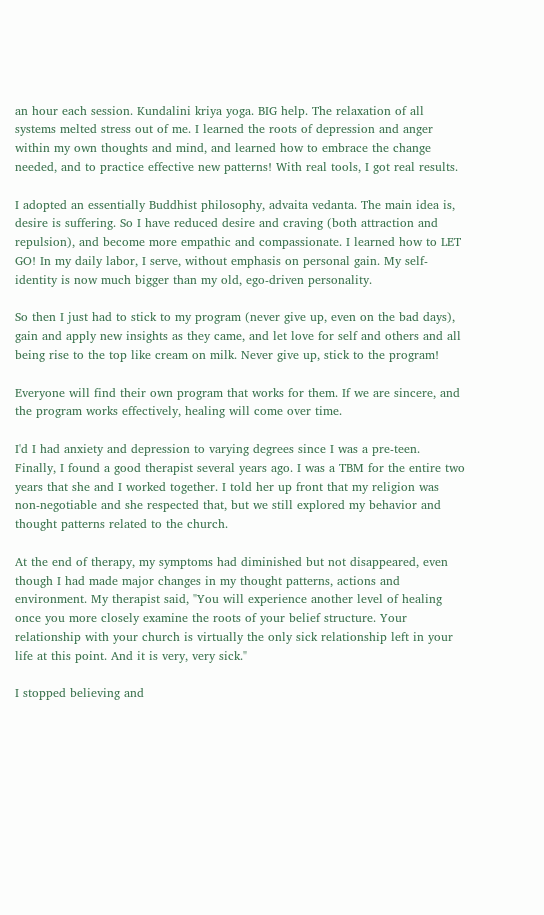an hour each session. Kundalini kriya yoga. BIG help. The relaxation of all systems melted stress out of me. I learned the roots of depression and anger within my own thoughts and mind, and learned how to embrace the change needed, and to practice effective new patterns! With real tools, I got real results.

I adopted an essentially Buddhist philosophy, advaita vedanta. The main idea is, desire is suffering. So I have reduced desire and craving (both attraction and repulsion), and become more empathic and compassionate. I learned how to LET GO! In my daily labor, I serve, without emphasis on personal gain. My self-identity is now much bigger than my old, ego-driven personality.

So then I just had to stick to my program (never give up, even on the bad days), gain and apply new insights as they came, and let love for self and others and all being rise to the top like cream on milk. Never give up, stick to the program!

Everyone will find their own program that works for them. If we are sincere, and the program works effectively, healing will come over time.

I'd I had anxiety and depression to varying degrees since I was a pre-teen.
Finally, I found a good therapist several years ago. I was a TBM for the entire two years that she and I worked together. I told her up front that my religion was non-negotiable and she respected that, but we still explored my behavior and thought patterns related to the church.

At the end of therapy, my symptoms had diminished but not disappeared, even though I had made major changes in my thought patterns, actions and environment. My therapist said, "You will experience another level of healing once you more closely examine the roots of your belief structure. Your relationship with your church is virtually the only sick relationship left in your life at this point. And it is very, very sick."

I stopped believing and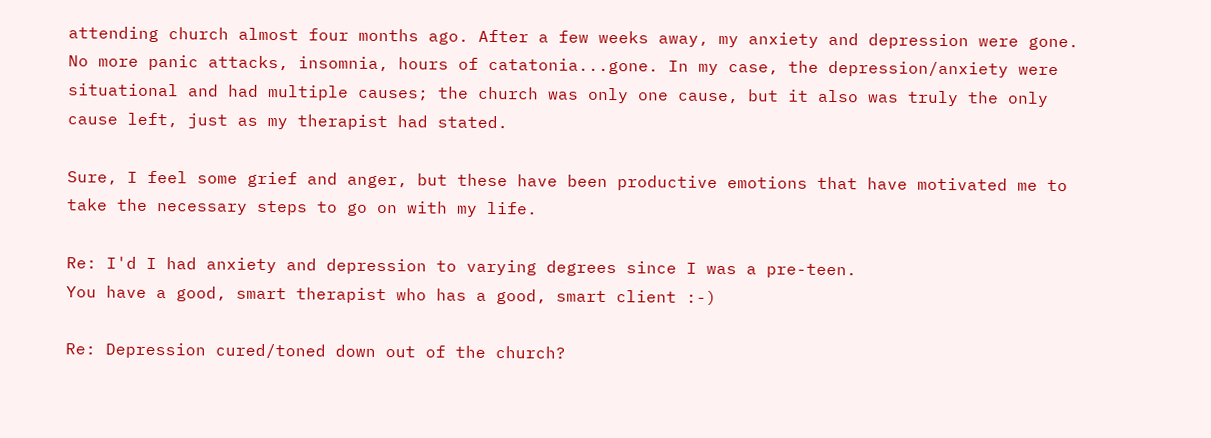attending church almost four months ago. After a few weeks away, my anxiety and depression were gone. No more panic attacks, insomnia, hours of catatonia...gone. In my case, the depression/anxiety were situational and had multiple causes; the church was only one cause, but it also was truly the only cause left, just as my therapist had stated.

Sure, I feel some grief and anger, but these have been productive emotions that have motivated me to take the necessary steps to go on with my life.

Re: I'd I had anxiety and depression to varying degrees since I was a pre-teen.
You have a good, smart therapist who has a good, smart client :-)

Re: Depression cured/toned down out of the church?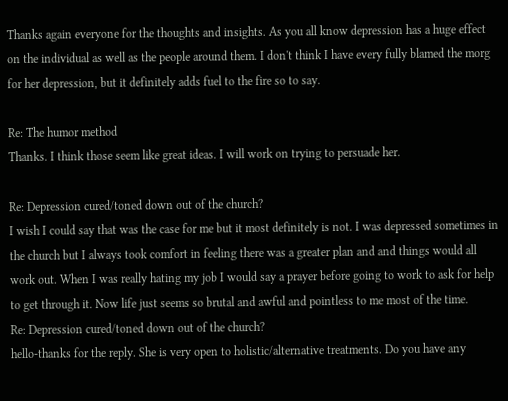Thanks again everyone for the thoughts and insights. As you all know depression has a huge effect on the individual as well as the people around them. I don't think I have every fully blamed the morg for her depression, but it definitely adds fuel to the fire so to say.

Re: The humor method
Thanks. I think those seem like great ideas. I will work on trying to persuade her.

Re: Depression cured/toned down out of the church?
I wish I could say that was the case for me but it most definitely is not. I was depressed sometimes in the church but I always took comfort in feeling there was a greater plan and and things would all work out. When I was really hating my job I would say a prayer before going to work to ask for help to get through it. Now life just seems so brutal and awful and pointless to me most of the time.
Re: Depression cured/toned down out of the church?
hello-thanks for the reply. She is very open to holistic/alternative treatments. Do you have any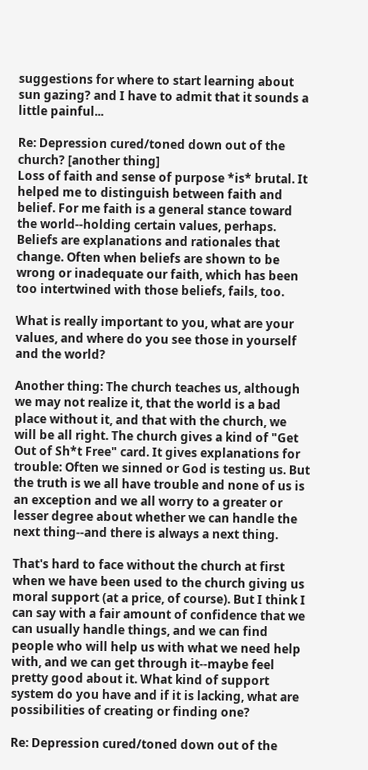suggestions for where to start learning about sun gazing? and I have to admit that it sounds a little painful...

Re: Depression cured/toned down out of the church? [another thing]
Loss of faith and sense of purpose *is* brutal. It helped me to distinguish between faith and belief. For me faith is a general stance toward the world--holding certain values, perhaps. Beliefs are explanations and rationales that change. Often when beliefs are shown to be wrong or inadequate our faith, which has been too intertwined with those beliefs, fails, too.

What is really important to you, what are your values, and where do you see those in yourself and the world?

Another thing: The church teaches us, although we may not realize it, that the world is a bad place without it, and that with the church, we will be all right. The church gives a kind of "Get Out of Sh*t Free" card. It gives explanations for trouble: Often we sinned or God is testing us. But the truth is we all have trouble and none of us is an exception and we all worry to a greater or lesser degree about whether we can handle the next thing--and there is always a next thing.

That's hard to face without the church at first when we have been used to the church giving us moral support (at a price, of course). But I think I can say with a fair amount of confidence that we can usually handle things, and we can find people who will help us with what we need help with, and we can get through it--maybe feel pretty good about it. What kind of support system do you have and if it is lacking, what are possibilities of creating or finding one?

Re: Depression cured/toned down out of the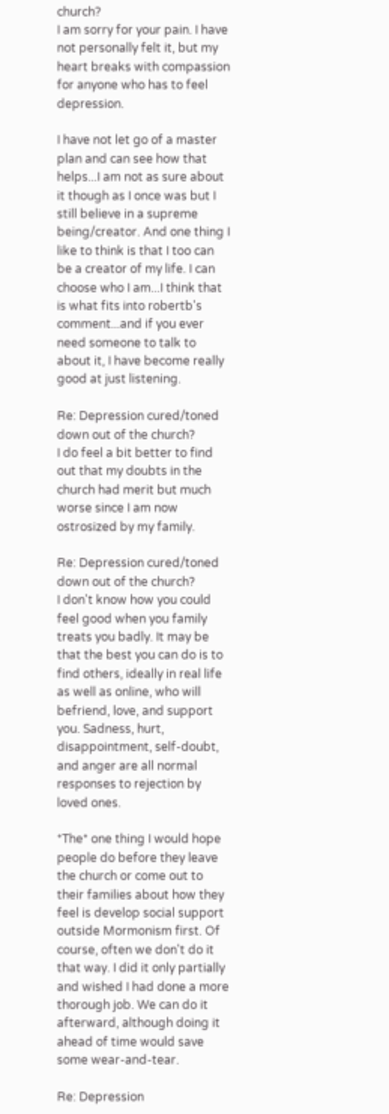church?
I am sorry for your pain. I have not personally felt it, but my heart breaks with compassion for anyone who has to feel depression.

I have not let go of a master plan and can see how that helps...I am not as sure about it though as I once was but I still believe in a supreme being/creator. And one thing I like to think is that I too can be a creator of my life. I can choose who I am...I think that is what fits into robertb's comment...and if you ever need someone to talk to about it, I have become really good at just listening.

Re: Depression cured/toned down out of the church?
I do feel a bit better to find out that my doubts in the church had merit but much worse since I am now ostrosized by my family.

Re: Depression cured/toned down out of the church?
I don't know how you could feel good when you family treats you badly. It may be that the best you can do is to find others, ideally in real life as well as online, who will befriend, love, and support you. Sadness, hurt, disappointment, self-doubt, and anger are all normal responses to rejection by loved ones.

*The* one thing I would hope people do before they leave the church or come out to their families about how they feel is develop social support outside Mormonism first. Of course, often we don't do it that way. I did it only partially and wished I had done a more thorough job. We can do it afterward, although doing it ahead of time would save some wear-and-tear.

Re: Depression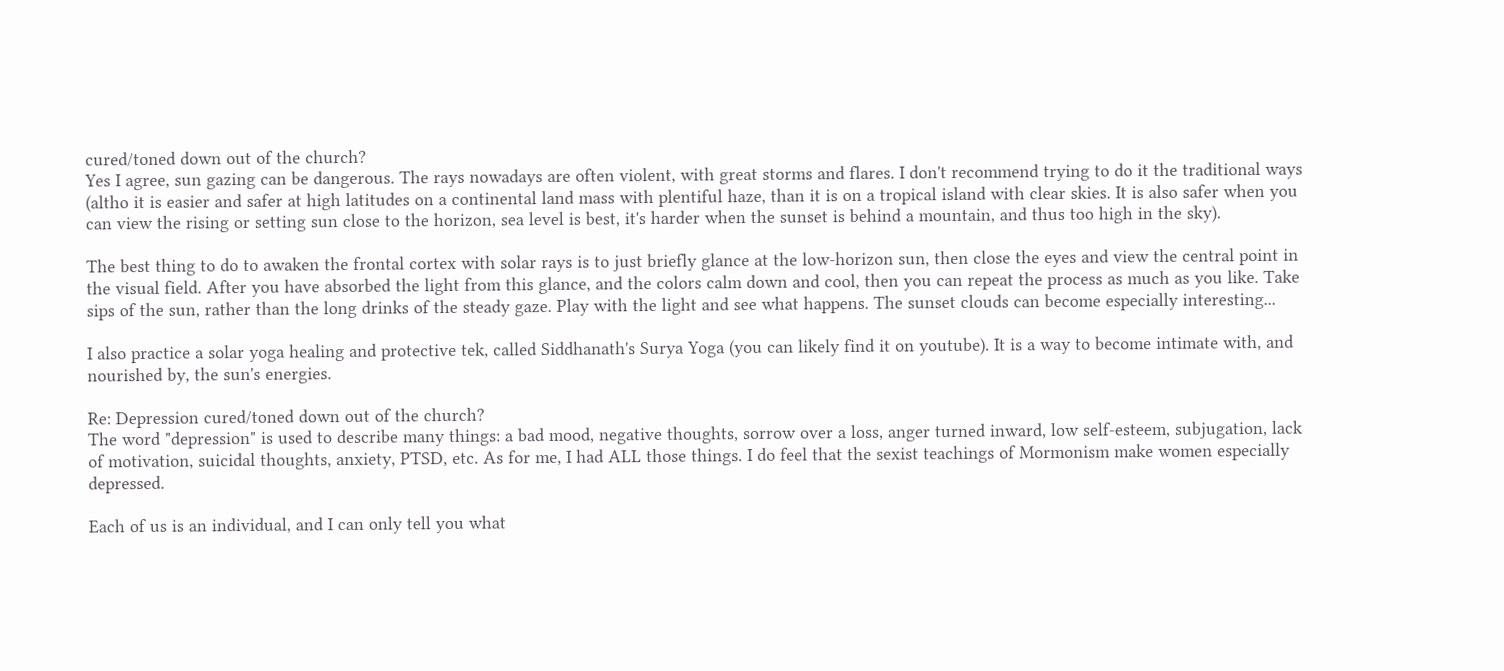cured/toned down out of the church?
Yes I agree, sun gazing can be dangerous. The rays nowadays are often violent, with great storms and flares. I don't recommend trying to do it the traditional ways (altho it is easier and safer at high latitudes on a continental land mass with plentiful haze, than it is on a tropical island with clear skies. It is also safer when you can view the rising or setting sun close to the horizon, sea level is best, it's harder when the sunset is behind a mountain, and thus too high in the sky).

The best thing to do to awaken the frontal cortex with solar rays is to just briefly glance at the low-horizon sun, then close the eyes and view the central point in the visual field. After you have absorbed the light from this glance, and the colors calm down and cool, then you can repeat the process as much as you like. Take sips of the sun, rather than the long drinks of the steady gaze. Play with the light and see what happens. The sunset clouds can become especially interesting...

I also practice a solar yoga healing and protective tek, called Siddhanath's Surya Yoga (you can likely find it on youtube). It is a way to become intimate with, and nourished by, the sun's energies.

Re: Depression cured/toned down out of the church?
The word "depression" is used to describe many things: a bad mood, negative thoughts, sorrow over a loss, anger turned inward, low self-esteem, subjugation, lack of motivation, suicidal thoughts, anxiety, PTSD, etc. As for me, I had ALL those things. I do feel that the sexist teachings of Mormonism make women especially depressed.

Each of us is an individual, and I can only tell you what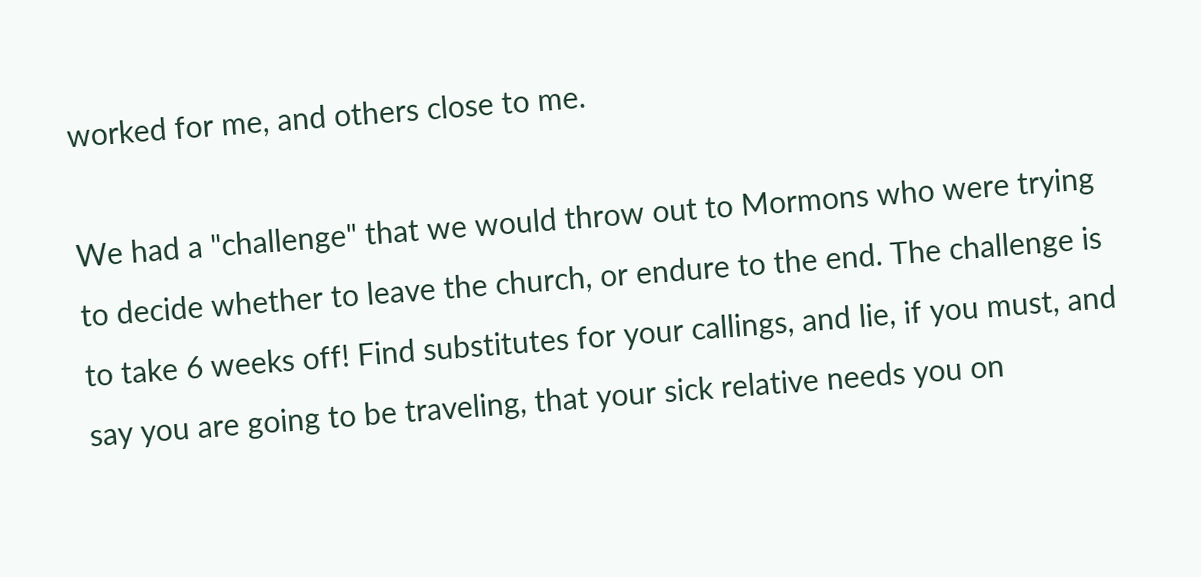worked for me, and others close to me.

We had a "challenge" that we would throw out to Mormons who were trying to decide whether to leave the church, or endure to the end. The challenge is to take 6 weeks off! Find substitutes for your callings, and lie, if you must, and say you are going to be traveling, that your sick relative needs you on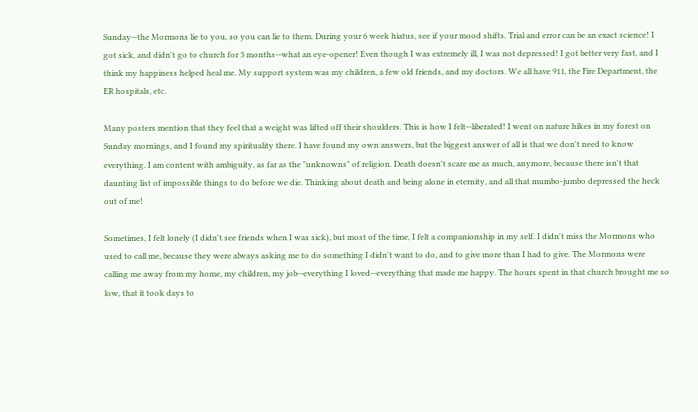Sunday--the Mormons lie to you, so you can lie to them. During your 6 week hiatus, see if your mood shifts. Trial and error can be an exact science! I got sick, and didn't go to church for 3 months--what an eye-opener! Even though I was extremely ill, I was not depressed! I got better very fast, and I think my happiness helped heal me. My support system was my children, a few old friends, and my doctors. We all have 911, the Fire Department, the ER hospitals, etc.

Many posters mention that they feel that a weight was lifted off their shoulders. This is how I felt--liberated! I went on nature hikes in my forest on Sunday mornings, and I found my spirituality there. I have found my own answers, but the biggest answer of all is that we don't need to know everything. I am content with ambiguity, as far as the "unknowns" of religion. Death doesn't scare me as much, anymore, because there isn't that daunting list of impossible things to do before we die. Thinking about death and being alone in eternity, and all that mumbo-jumbo depressed the heck out of me!

Sometimes, I felt lonely (I didn't see friends when I was sick), but most of the time, I felt a companionship in my self. I didn't miss the Mormons who used to call me, because they were always asking me to do something I didn't want to do, and to give more than I had to give. The Mormons were calling me away from my home, my children, my job--everything I loved--everything that made me happy. The hours spent in that church brought me so low, that it took days to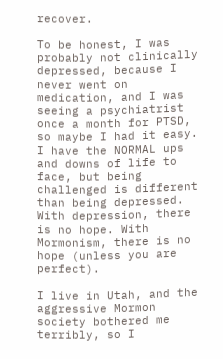recover.

To be honest, I was probably not clinically depressed, because I never went on medication, and I was seeing a psychiatrist once a month for PTSD, so maybe I had it easy. I have the NORMAL ups and downs of life to face, but being challenged is different than being depressed. With depression, there is no hope. With Mormonism, there is no hope (unless you are perfect).

I live in Utah, and the aggressive Mormon society bothered me terribly, so I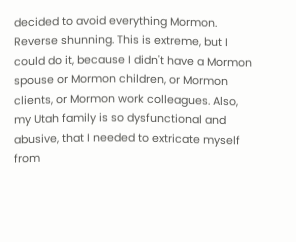decided to avoid everything Mormon. Reverse shunning. This is extreme, but I could do it, because I didn't have a Mormon spouse or Mormon children, or Mormon clients, or Mormon work colleagues. Also, my Utah family is so dysfunctional and abusive, that I needed to extricate myself from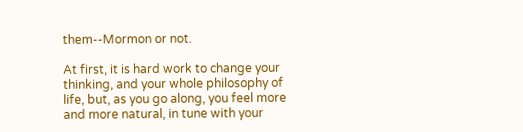them--Mormon or not.

At first, it is hard work to change your thinking, and your whole philosophy of life, but, as you go along, you feel more and more natural, in tune with your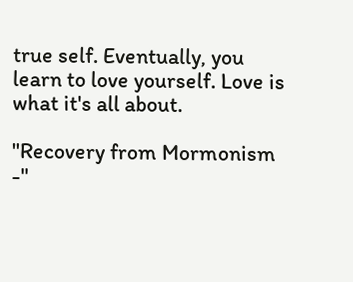true self. Eventually, you learn to love yourself. Love is what it's all about.

"Recovery from Mormonism -"